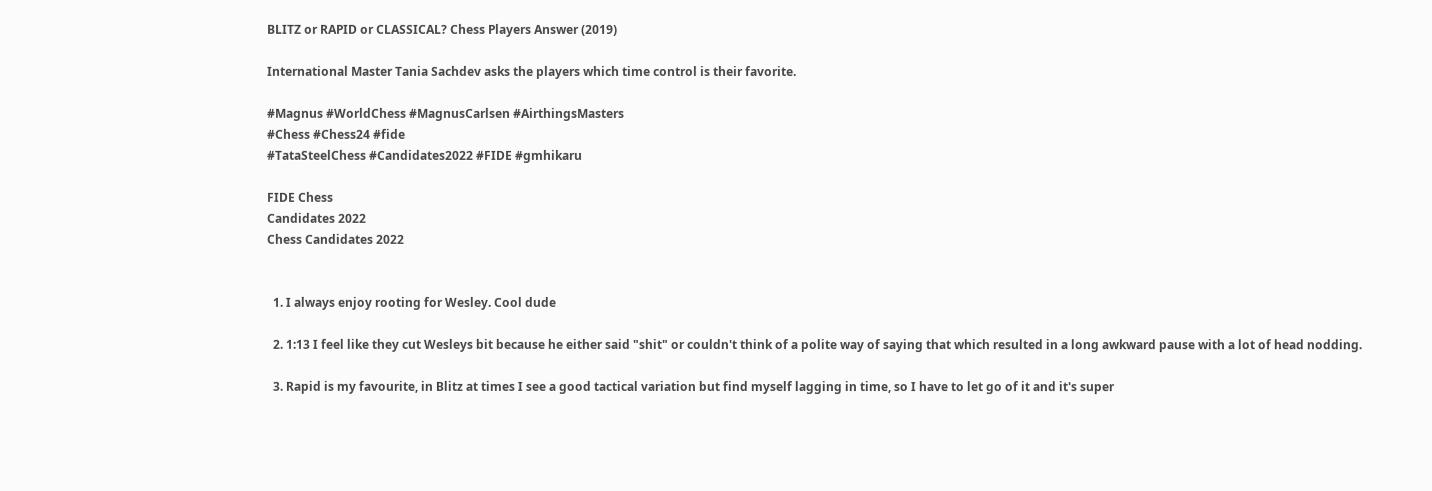BLITZ or RAPID or CLASSICAL? Chess Players Answer (2019)

International Master Tania Sachdev asks the players which time control is their favorite.

#Magnus #WorldChess #MagnusCarlsen #AirthingsMasters
#Chess #Chess24 #fide
#TataSteelChess #Candidates2022 #FIDE #gmhikaru

FIDE Chess
Candidates 2022
Chess Candidates 2022


  1. I always enjoy rooting for Wesley. Cool dude

  2. 1:13 I feel like they cut Wesleys bit because he either said "shit" or couldn't think of a polite way of saying that which resulted in a long awkward pause with a lot of head nodding.

  3. Rapid is my favourite, in Blitz at times I see a good tactical variation but find myself lagging in time, so I have to let go of it and it's super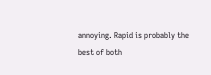annoying. Rapid is probably the best of both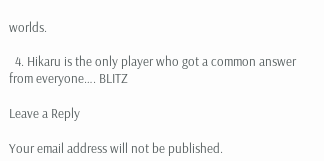worlds.

  4. Hikaru is the only player who got a common answer from everyone…. BLITZ

Leave a Reply

Your email address will not be published.